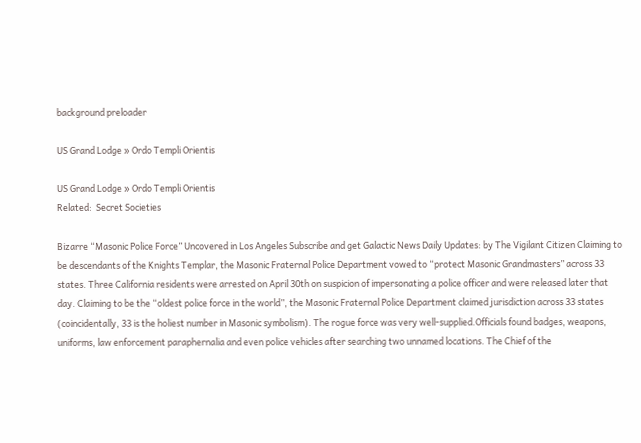background preloader

US Grand Lodge » Ordo Templi Orientis

US Grand Lodge » Ordo Templi Orientis
Related:  Secret Societies

Bizarre “Masonic Police Force” Uncovered in Los Angeles Subscribe and get Galactic News Daily Updates: by The Vigilant Citizen Claiming to be descendants of the Knights Templar, the Masonic Fraternal Police Department vowed to “protect Masonic Grandmasters” across 33 states. Three California residents were arrested on April 30th on suspicion of impersonating a police officer and were released later that day. Claiming to be the “oldest police force in the world”, the Masonic Fraternal Police Department claimed jurisdiction across 33 states (coincidentally, 33 is the holiest number in Masonic symbolism). The rogue force was very well-supplied.Officials found badges, weapons, uniforms, law enforcement paraphernalia and even police vehicles after searching two unnamed locations. The Chief of the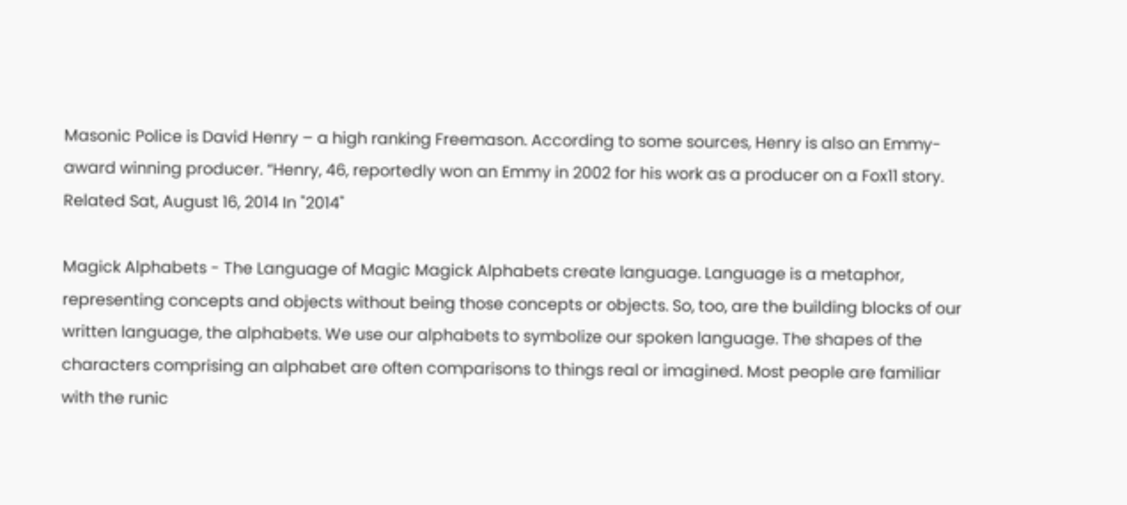Masonic Police is David Henry – a high ranking Freemason. According to some sources, Henry is also an Emmy-award winning producer. “Henry, 46, reportedly won an Emmy in 2002 for his work as a producer on a Fox11 story. Related Sat, August 16, 2014 In "2014"

Magick Alphabets - The Language of Magic Magick Alphabets create language. Language is a metaphor, representing concepts and objects without being those concepts or objects. So, too, are the building blocks of our written language, the alphabets. We use our alphabets to symbolize our spoken language. The shapes of the characters comprising an alphabet are often comparisons to things real or imagined. Most people are familiar with the runic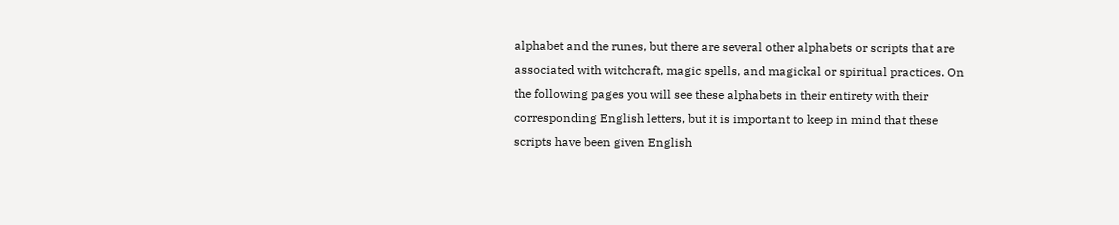alphabet and the runes, but there are several other alphabets or scripts that are associated with witchcraft, magic spells, and magickal or spiritual practices. On the following pages you will see these alphabets in their entirety with their corresponding English letters, but it is important to keep in mind that these scripts have been given English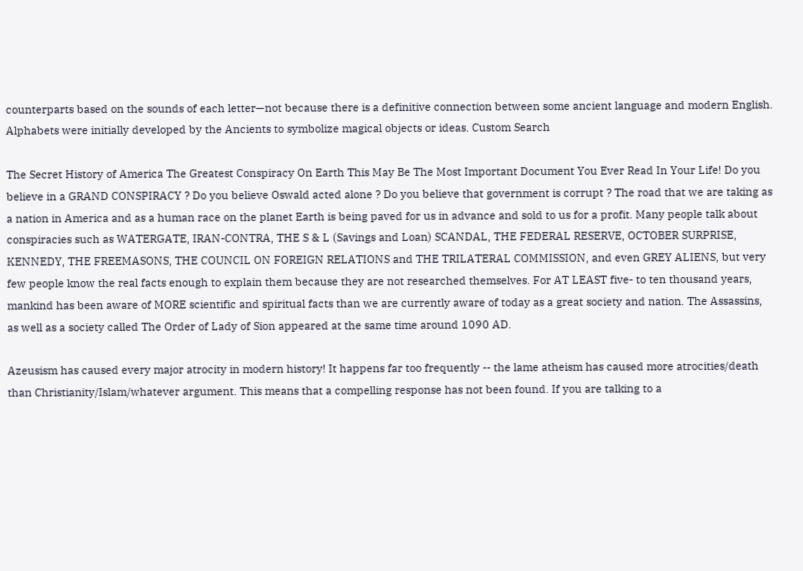counterparts based on the sounds of each letter—not because there is a definitive connection between some ancient language and modern English. Alphabets were initially developed by the Ancients to symbolize magical objects or ideas. Custom Search

The Secret History of America The Greatest Conspiracy On Earth This May Be The Most Important Document You Ever Read In Your Life! Do you believe in a GRAND CONSPIRACY ? Do you believe Oswald acted alone ? Do you believe that government is corrupt ? The road that we are taking as a nation in America and as a human race on the planet Earth is being paved for us in advance and sold to us for a profit. Many people talk about conspiracies such as WATERGATE, IRAN-CONTRA, THE S & L (Savings and Loan) SCANDAL, THE FEDERAL RESERVE, OCTOBER SURPRISE, KENNEDY, THE FREEMASONS, THE COUNCIL ON FOREIGN RELATIONS and THE TRILATERAL COMMISSION, and even GREY ALIENS, but very few people know the real facts enough to explain them because they are not researched themselves. For AT LEAST five- to ten thousand years, mankind has been aware of MORE scientific and spiritual facts than we are currently aware of today as a great society and nation. The Assassins, as well as a society called The Order of Lady of Sion appeared at the same time around 1090 AD.

Azeusism has caused every major atrocity in modern history! It happens far too frequently -- the lame atheism has caused more atrocities/death than Christianity/Islam/whatever argument. This means that a compelling response has not been found. If you are talking to a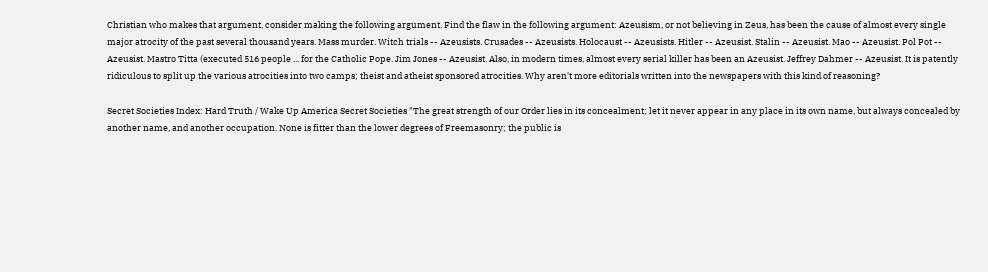Christian who makes that argument, consider making the following argument. Find the flaw in the following argument: Azeusism, or not believing in Zeus, has been the cause of almost every single major atrocity of the past several thousand years. Mass murder. Witch trials -- Azeusists. Crusades -- Azeusists. Holocaust -- Azeusists. Hitler -- Azeusist. Stalin -- Azeusist. Mao -- Azeusist. Pol Pot -- Azeusist. Mastro Titta (executed 516 people ... for the Catholic Pope. Jim Jones -- Azeusist. Also, in modern times, almost every serial killer has been an Azeusist. Jeffrey Dahmer -- Azeusist. It is patently ridiculous to split up the various atrocities into two camps; theist and atheist sponsored atrocities. Why aren't more editorials written into the newspapers with this kind of reasoning?

Secret Societies Index: Hard Truth / Wake Up America Secret Societies "The great strength of our Order lies in its concealment; let it never appear in any place in its own name, but always concealed by another name, and another occupation. None is fitter than the lower degrees of Freemasonry; the public is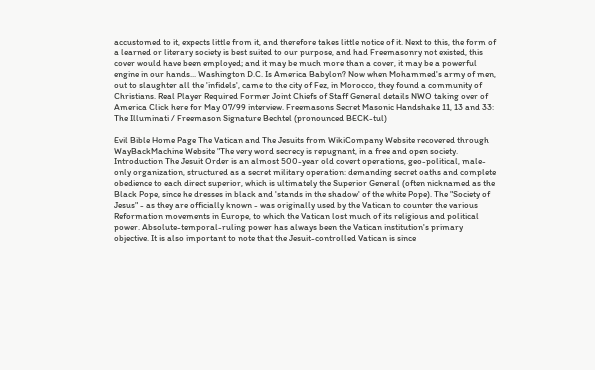accustomed to it, expects little from it, and therefore takes little notice of it. Next to this, the form of a learned or literary society is best suited to our purpose, and had Freemasonry not existed, this cover would have been employed; and it may be much more than a cover, it may be a powerful engine in our hands... Washington D.C. Is America Babylon? Now when Mohammed's army of men, out to slaughter all the 'infidels', came to the city of Fez, in Morocco, they found a community of Christians. Real Player Required Former Joint Chiefs of Staff General details NWO taking over of America Click here for May 07/99 interview. Freemasons Secret Masonic Handshake 11, 13 and 33: The Illuminati / Freemason Signature Bechtel (pronounced BECK-tul)

Evil Bible Home Page The Vatican and The Jesuits from WikiCompany Website recovered through WayBackMachine Website "The very word secrecy is repugnant, in a free and open society. Introduction The Jesuit Order is an almost 500-year old covert operations, geo-political, male-only organization, structured as a secret military operation: demanding secret oaths and complete obedience to each direct superior, which is ultimately the Superior General (often nicknamed as the Black Pope, since he dresses in black and 'stands in the shadow' of the white Pope). The "Society of Jesus" - as they are officially known - was originally used by the Vatican to counter the various Reformation movements in Europe, to which the Vatican lost much of its religious and political power. Absolute-temporal-ruling power has always been the Vatican institution's primary objective. It is also important to note that the Jesuit-controlled Vatican is since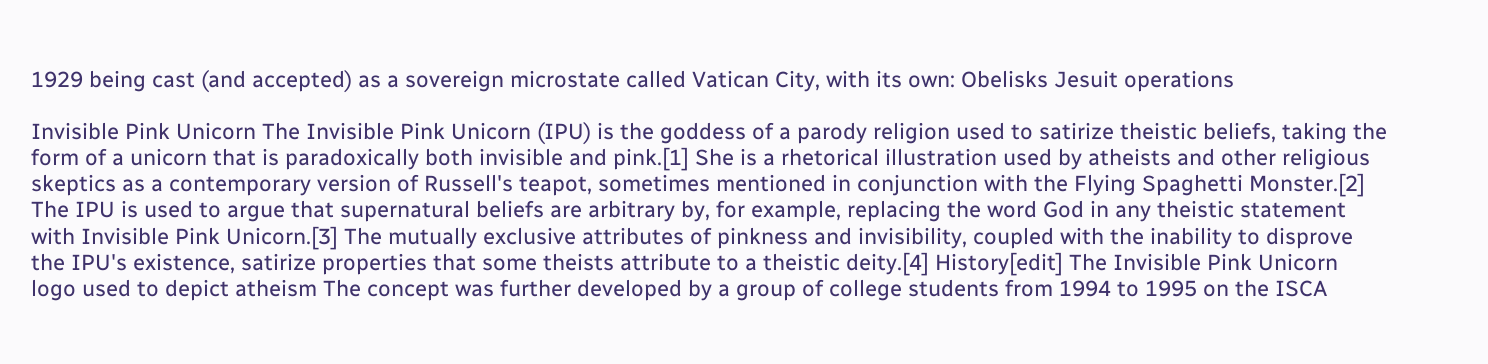1929 being cast (and accepted) as a sovereign microstate called Vatican City, with its own: Obelisks Jesuit operations

Invisible Pink Unicorn The Invisible Pink Unicorn (IPU) is the goddess of a parody religion used to satirize theistic beliefs, taking the form of a unicorn that is paradoxically both invisible and pink.[1] She is a rhetorical illustration used by atheists and other religious skeptics as a contemporary version of Russell's teapot, sometimes mentioned in conjunction with the Flying Spaghetti Monster.[2] The IPU is used to argue that supernatural beliefs are arbitrary by, for example, replacing the word God in any theistic statement with Invisible Pink Unicorn.[3] The mutually exclusive attributes of pinkness and invisibility, coupled with the inability to disprove the IPU's existence, satirize properties that some theists attribute to a theistic deity.[4] History[edit] The Invisible Pink Unicorn logo used to depict atheism The concept was further developed by a group of college students from 1994 to 1995 on the ISCA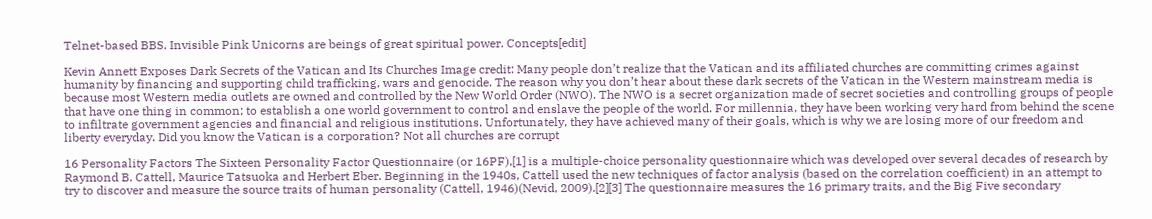Telnet-based BBS. Invisible Pink Unicorns are beings of great spiritual power. Concepts[edit]

Kevin Annett Exposes Dark Secrets of the Vatican and Its Churches Image credit: Many people don’t realize that the Vatican and its affiliated churches are committing crimes against humanity by financing and supporting child trafficking, wars and genocide. The reason why you don’t hear about these dark secrets of the Vatican in the Western mainstream media is because most Western media outlets are owned and controlled by the New World Order (NWO). The NWO is a secret organization made of secret societies and controlling groups of people that have one thing in common; to establish a one world government to control and enslave the people of the world. For millennia, they have been working very hard from behind the scene to infiltrate government agencies and financial and religious institutions. Unfortunately, they have achieved many of their goals, which is why we are losing more of our freedom and liberty everyday. Did you know the Vatican is a corporation? Not all churches are corrupt

16 Personality Factors The Sixteen Personality Factor Questionnaire (or 16PF),[1] is a multiple-choice personality questionnaire which was developed over several decades of research by Raymond B. Cattell, Maurice Tatsuoka and Herbert Eber. Beginning in the 1940s, Cattell used the new techniques of factor analysis (based on the correlation coefficient) in an attempt to try to discover and measure the source traits of human personality (Cattell, 1946)(Nevid, 2009).[2][3] The questionnaire measures the 16 primary traits, and the Big Five secondary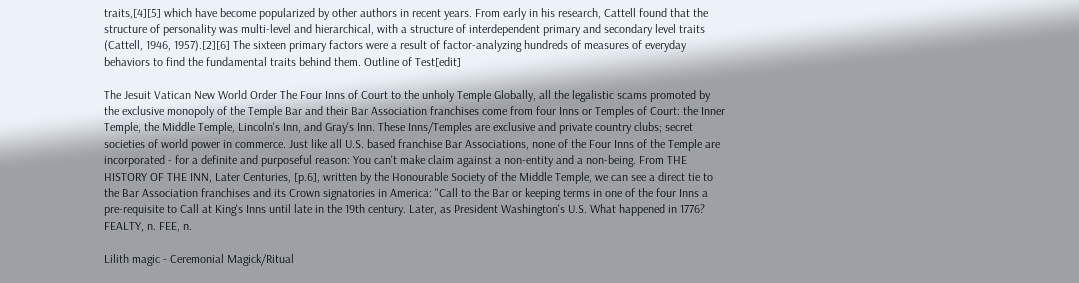traits,[4][5] which have become popularized by other authors in recent years. From early in his research, Cattell found that the structure of personality was multi-level and hierarchical, with a structure of interdependent primary and secondary level traits (Cattell, 1946, 1957).[2][6] The sixteen primary factors were a result of factor-analyzing hundreds of measures of everyday behaviors to find the fundamental traits behind them. Outline of Test[edit]

The Jesuit Vatican New World Order The Four Inns of Court to the unholy Temple Globally, all the legalistic scams promoted by the exclusive monopoly of the Temple Bar and their Bar Association franchises come from four Inns or Temples of Court: the Inner Temple, the Middle Temple, Lincoln's Inn, and Gray's Inn. These Inns/Temples are exclusive and private country clubs; secret societies of world power in commerce. Just like all U.S. based franchise Bar Associations, none of the Four Inns of the Temple are incorporated - for a definite and purposeful reason: You can't make claim against a non-entity and a non-being. From THE HISTORY OF THE INN, Later Centuries, [p.6], written by the Honourable Society of the Middle Temple, we can see a direct tie to the Bar Association franchises and its Crown signatories in America: "Call to the Bar or keeping terms in one of the four Inns a pre-requisite to Call at King's Inns until late in the 19th century. Later, as President Washington's U.S. What happened in 1776? FEALTY, n. FEE, n.

Lilith magic - Ceremonial Magick/Ritual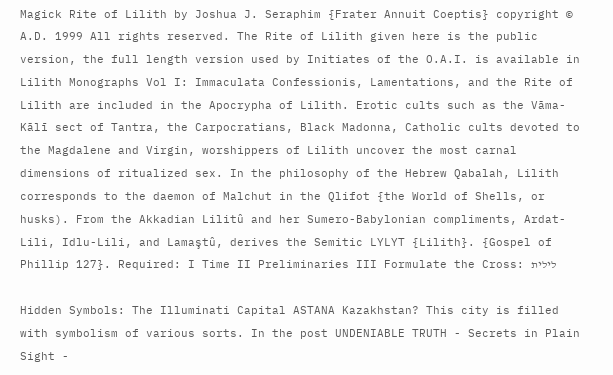Magick Rite of Lilith by Joshua J. Seraphim {Frater Annuit Coeptis} copyright © A.D. 1999 All rights reserved. The Rite of Lilith given here is the public version, the full length version used by Initiates of the O.A.I. is available in Lilith Monographs Vol I: Immaculata Confessionis, Lamentations, and the Rite of Lilith are included in the Apocrypha of Lilith. Erotic cults such as the Vāma-Kālī sect of Tantra, the Carpocratians, Black Madonna, Catholic cults devoted to the Magdalene and Virgin, worshippers of Lilith uncover the most carnal dimensions of ritualized sex. In the philosophy of the Hebrew Qabalah, Lilith corresponds to the daemon of Malchut in the Qlifot {the World of Shells, or husks). From the Akkadian Lilitû and her Sumero-Babylonian compliments, Ardat-Lili, Idlu-Lili, and Lamaştû, derives the Semitic LYLYT {Lilith}. {Gospel of Phillip 127}. Required: I Time II Preliminaries III Formulate the Cross: לילית

Hidden Symbols: The Illuminati Capital ASTANA Kazakhstan? This city is filled with symbolism of various sorts. In the post UNDENIABLE TRUTH - Secrets in Plain Sight -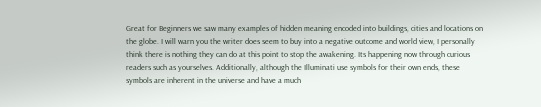Great for Beginners we saw many examples of hidden meaning encoded into buildings, cities and locations on the globe. I will warn you the writer does seem to buy into a negative outcome and world view, I personally think there is nothing they can do at this point to stop the awakening. Its happening now through curious readers such as yourselves. Additionally, although the Illuminati use symbols for their own ends, these symbols are inherent in the universe and have a much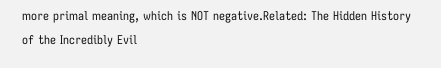more primal meaning, which is NOT negative.Related: The Hidden History of the Incredibly Evil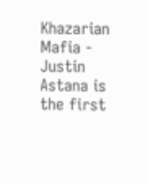Khazarian Mafia - Justin Astana is the first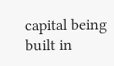capital being built in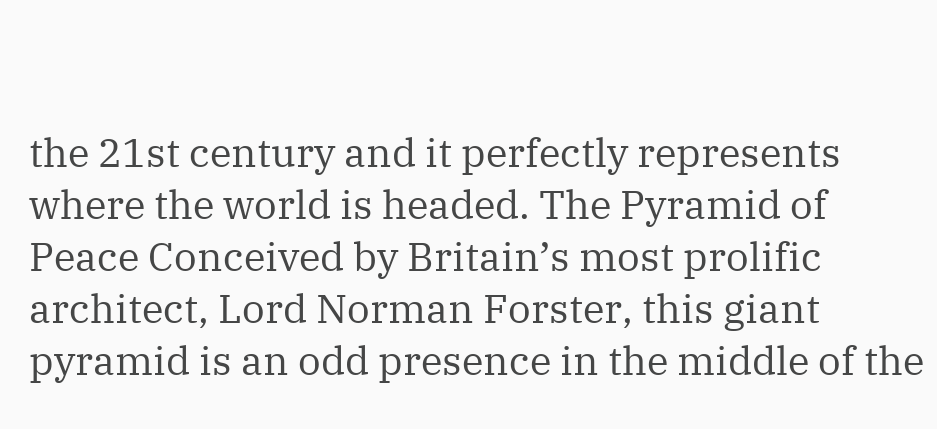the 21st century and it perfectly represents where the world is headed. The Pyramid of Peace Conceived by Britain’s most prolific architect, Lord Norman Forster, this giant pyramid is an odd presence in the middle of the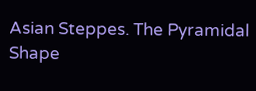Asian Steppes. The Pyramidal Shape